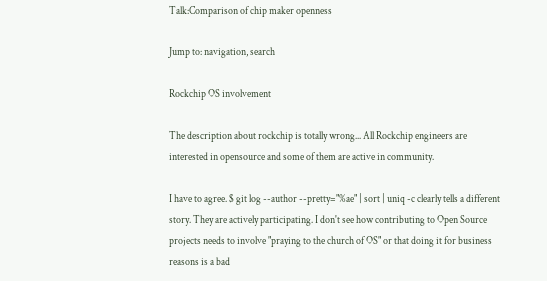Talk:Comparison of chip maker openness

Jump to: navigation, search

Rockchip OS involvement

The description about rockchip is totally wrong... All Rockchip engineers are interested in opensource and some of them are active in community.

I have to agree. $ git log --author --pretty="%ae" | sort | uniq -c clearly tells a different story. They are actively participating. I don't see how contributing to Open Source projects needs to involve "praying to the church of OS" or that doing it for business reasons is a bad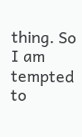thing. So I am tempted to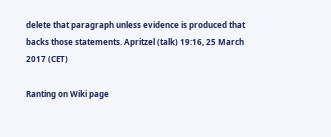delete that paragraph unless evidence is produced that backs those statements. Apritzel (talk) 19:16, 25 March 2017 (CET)

Ranting on Wiki page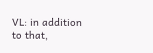VL: in addition to that,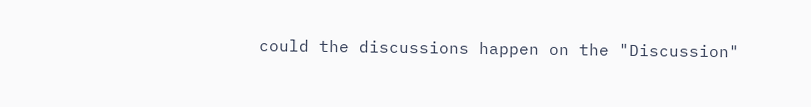could the discussions happen on the "Discussion"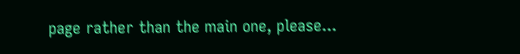page rather than the main one, please...